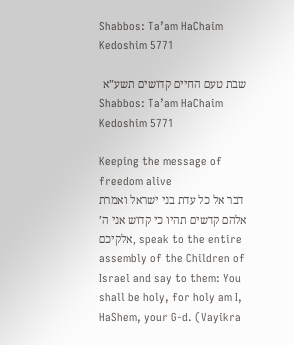Shabbos: Ta’am HaChaim Kedoshim 5771

שבת טעם החיים קדושים תשע”א
Shabbos: Ta’am HaChaim Kedoshim 5771

Keeping the message of freedom alive
דבר אל כל עדת בני ישראל ואמרת אלהם קדשים תהיו כי קדוש אני ה’ אלקיכם, speak to the entire assembly of the Children of Israel and say to them: You shall be holy, for holy am I, HaShem, your G-d. (Vayikra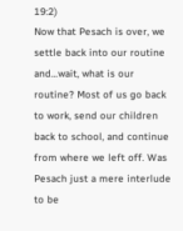19:2)
Now that Pesach is over, we settle back into our routine and…wait, what is our routine? Most of us go back to work, send our children back to school, and continue from where we left off. Was Pesach just a mere interlude to be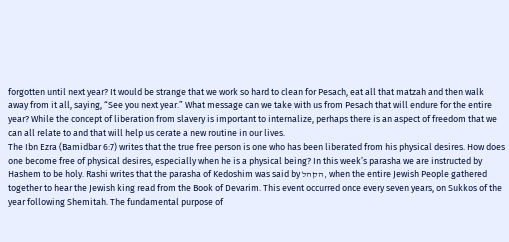forgotten until next year? It would be strange that we work so hard to clean for Pesach, eat all that matzah and then walk away from it all, saying, “See you next year.” What message can we take with us from Pesach that will endure for the entire year? While the concept of liberation from slavery is important to internalize, perhaps there is an aspect of freedom that we can all relate to and that will help us cerate a new routine in our lives.
The Ibn Ezra (Bamidbar 6:7) writes that the true free person is one who has been liberated from his physical desires. How does one become free of physical desires, especially when he is a physical being? In this week’s parasha we are instructed by Hashem to be holy. Rashi writes that the parasha of Kedoshim was said by הקהל, when the entire Jewish People gathered together to hear the Jewish king read from the Book of Devarim. This event occurred once every seven years, on Sukkos of the year following Shemitah. The fundamental purpose of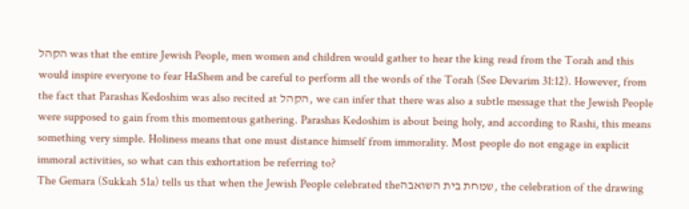הקהל was that the entire Jewish People, men women and children would gather to hear the king read from the Torah and this would inspire everyone to fear HaShem and be careful to perform all the words of the Torah (See Devarim 31:12). However, from the fact that Parashas Kedoshim was also recited at הקהל, we can infer that there was also a subtle message that the Jewish People were supposed to gain from this momentous gathering. Parashas Kedoshim is about being holy, and according to Rashi, this means something very simple. Holiness means that one must distance himself from immorality. Most people do not engage in explicit immoral activities, so what can this exhortation be referring to?
The Gemara (Sukkah 51a) tells us that when the Jewish People celebrated theשמחת בית השואבה, the celebration of the drawing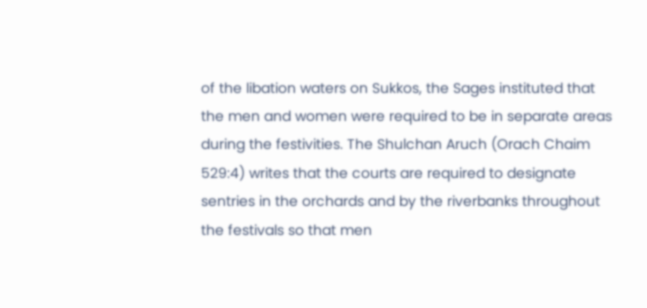of the libation waters on Sukkos, the Sages instituted that the men and women were required to be in separate areas during the festivities. The Shulchan Aruch (Orach Chaim 529:4) writes that the courts are required to designate sentries in the orchards and by the riverbanks throughout the festivals so that men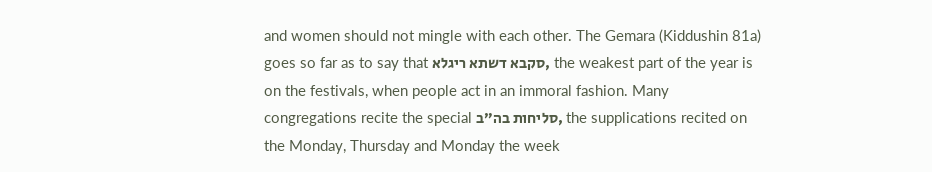and women should not mingle with each other. The Gemara (Kiddushin 81a) goes so far as to say that סקבא דשתא ריגלא, the weakest part of the year is on the festivals, when people act in an immoral fashion. Many congregations recite the special סליחות בה”ב, the supplications recited on the Monday, Thursday and Monday the week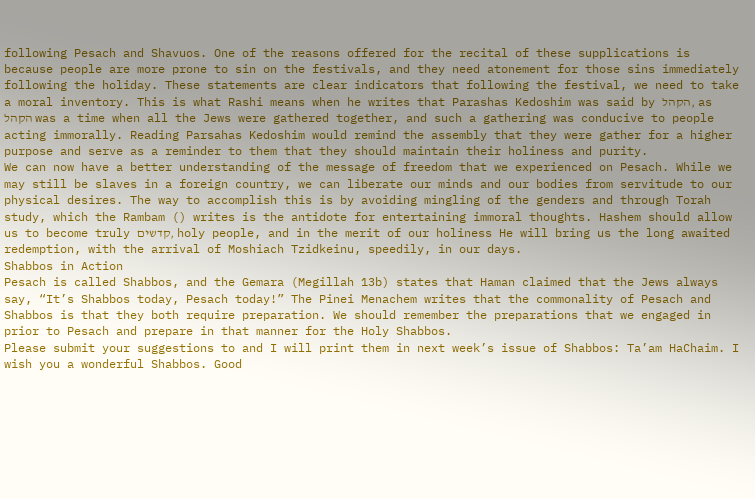following Pesach and Shavuos. One of the reasons offered for the recital of these supplications is because people are more prone to sin on the festivals, and they need atonement for those sins immediately following the holiday. These statements are clear indicators that following the festival, we need to take a moral inventory. This is what Rashi means when he writes that Parashas Kedoshim was said by הקהל, as הקהל was a time when all the Jews were gathered together, and such a gathering was conducive to people acting immorally. Reading Parsahas Kedoshim would remind the assembly that they were gather for a higher purpose and serve as a reminder to them that they should maintain their holiness and purity.
We can now have a better understanding of the message of freedom that we experienced on Pesach. While we may still be slaves in a foreign country, we can liberate our minds and our bodies from servitude to our physical desires. The way to accomplish this is by avoiding mingling of the genders and through Torah study, which the Rambam () writes is the antidote for entertaining immoral thoughts. Hashem should allow us to become truly קדשים, holy people, and in the merit of our holiness He will bring us the long awaited redemption, with the arrival of Moshiach Tzidkeinu, speedily, in our days.
Shabbos in Action
Pesach is called Shabbos, and the Gemara (Megillah 13b) states that Haman claimed that the Jews always say, “It’s Shabbos today, Pesach today!” The Pinei Menachem writes that the commonality of Pesach and Shabbos is that they both require preparation. We should remember the preparations that we engaged in prior to Pesach and prepare in that manner for the Holy Shabbos.
Please submit your suggestions to and I will print them in next week’s issue of Shabbos: Ta’am HaChaim. I wish you a wonderful Shabbos. Good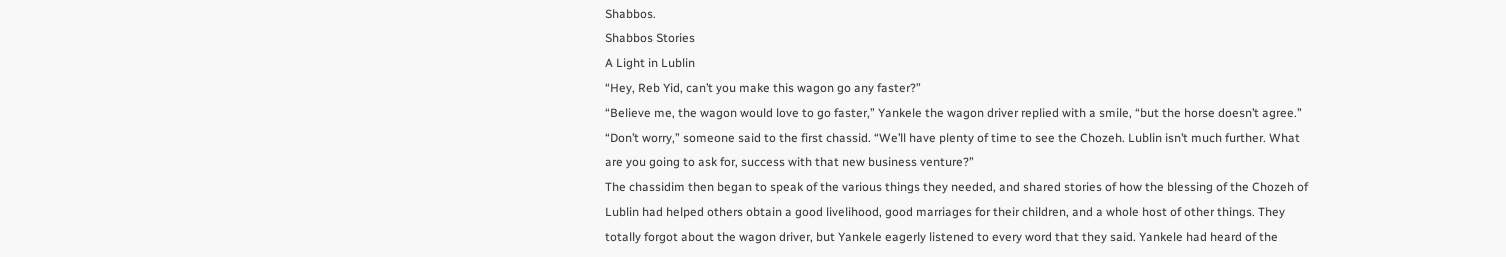Shabbos.
Shabbos Stories
A Light in Lublin
“Hey, Reb Yid, can’t you make this wagon go any faster?”
“Believe me, the wagon would love to go faster,” Yankele the wagon driver replied with a smile, “but the horse doesn’t agree.”
“Don’t worry,” someone said to the first chassid. “We’ll have plenty of time to see the Chozeh. Lublin isn’t much further. What are you going to ask for, success with that new business venture?”
The chassidim then began to speak of the various things they needed, and shared stories of how the blessing of the Chozeh of Lublin had helped others obtain a good livelihood, good marriages for their children, and a whole host of other things. They totally forgot about the wagon driver, but Yankele eagerly listened to every word that they said. Yankele had heard of the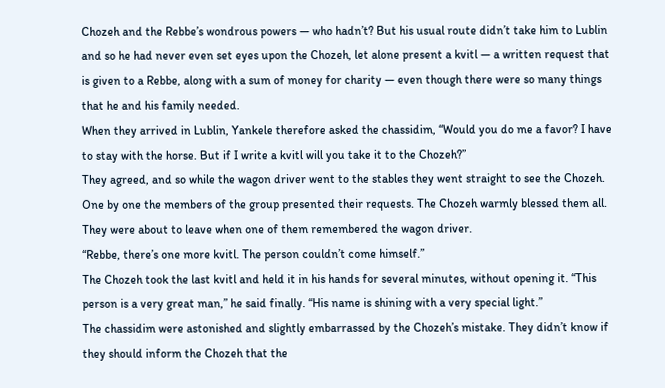Chozeh and the Rebbe’s wondrous powers — who hadn’t? But his usual route didn’t take him to Lublin and so he had never even set eyes upon the Chozeh, let alone present a kvitl — a written request that is given to a Rebbe, along with a sum of money for charity — even though there were so many things that he and his family needed.
When they arrived in Lublin, Yankele therefore asked the chassidim, “Would you do me a favor? I have to stay with the horse. But if I write a kvitl will you take it to the Chozeh?”
They agreed, and so while the wagon driver went to the stables they went straight to see the Chozeh. One by one the members of the group presented their requests. The Chozeh warmly blessed them all. They were about to leave when one of them remembered the wagon driver.
“Rebbe, there’s one more kvitl. The person couldn’t come himself.”
The Chozeh took the last kvitl and held it in his hands for several minutes, without opening it. “This person is a very great man,” he said finally. “His name is shining with a very special light.”
The chassidim were astonished and slightly embarrassed by the Chozeh’s mistake. They didn’t know if they should inform the Chozeh that the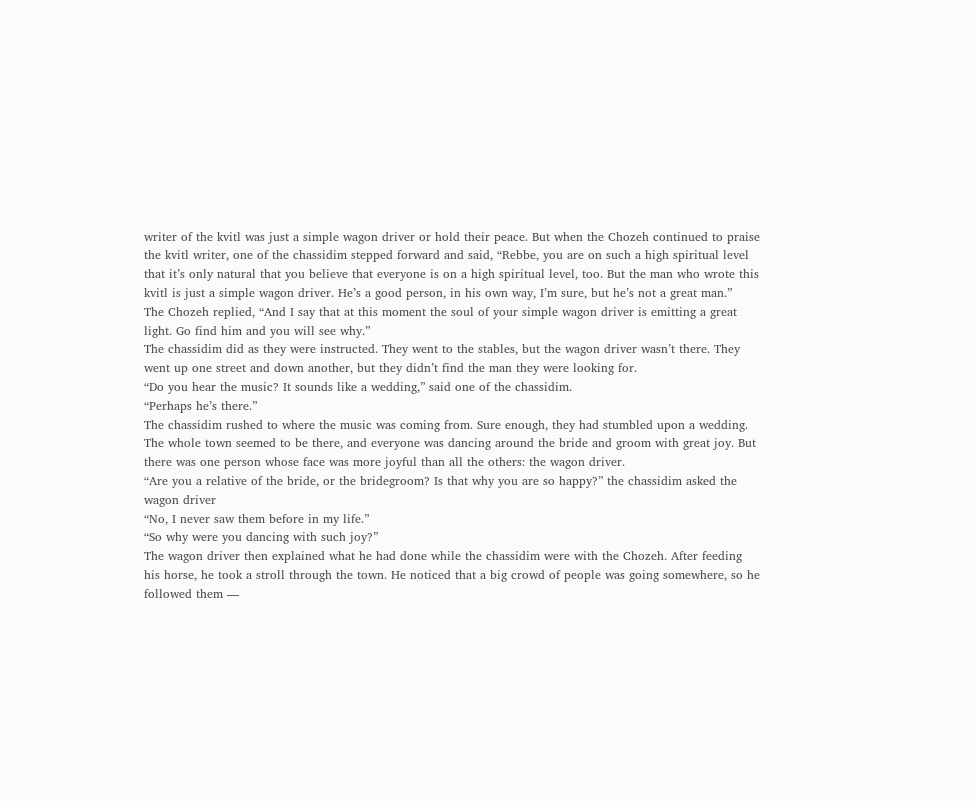writer of the kvitl was just a simple wagon driver or hold their peace. But when the Chozeh continued to praise the kvitl writer, one of the chassidim stepped forward and said, “Rebbe, you are on such a high spiritual level that it’s only natural that you believe that everyone is on a high spiritual level, too. But the man who wrote this kvitl is just a simple wagon driver. He’s a good person, in his own way, I’m sure, but he’s not a great man.”
The Chozeh replied, “And I say that at this moment the soul of your simple wagon driver is emitting a great light. Go find him and you will see why.”
The chassidim did as they were instructed. They went to the stables, but the wagon driver wasn’t there. They went up one street and down another, but they didn’t find the man they were looking for.
“Do you hear the music? It sounds like a wedding,” said one of the chassidim.
“Perhaps he’s there.”
The chassidim rushed to where the music was coming from. Sure enough, they had stumbled upon a wedding. The whole town seemed to be there, and everyone was dancing around the bride and groom with great joy. But there was one person whose face was more joyful than all the others: the wagon driver.
“Are you a relative of the bride, or the bridegroom? Is that why you are so happy?” the chassidim asked the wagon driver
“No, I never saw them before in my life.”
“So why were you dancing with such joy?”
The wagon driver then explained what he had done while the chassidim were with the Chozeh. After feeding his horse, he took a stroll through the town. He noticed that a big crowd of people was going somewhere, so he followed them —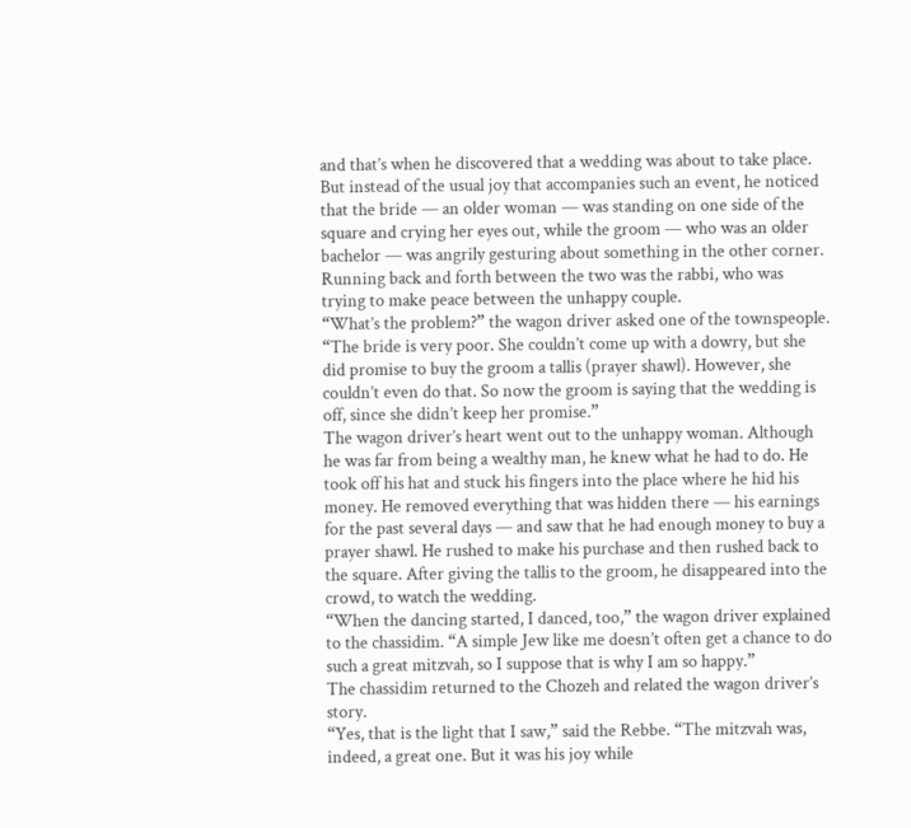and that’s when he discovered that a wedding was about to take place. But instead of the usual joy that accompanies such an event, he noticed that the bride — an older woman — was standing on one side of the square and crying her eyes out, while the groom — who was an older bachelor — was angrily gesturing about something in the other corner. Running back and forth between the two was the rabbi, who was trying to make peace between the unhappy couple.
“What’s the problem?” the wagon driver asked one of the townspeople.
“The bride is very poor. She couldn’t come up with a dowry, but she did promise to buy the groom a tallis (prayer shawl). However, she couldn’t even do that. So now the groom is saying that the wedding is off, since she didn’t keep her promise.”
The wagon driver’s heart went out to the unhappy woman. Although he was far from being a wealthy man, he knew what he had to do. He took off his hat and stuck his fingers into the place where he hid his money. He removed everything that was hidden there — his earnings for the past several days — and saw that he had enough money to buy a prayer shawl. He rushed to make his purchase and then rushed back to the square. After giving the tallis to the groom, he disappeared into the crowd, to watch the wedding.
“When the dancing started, I danced, too,” the wagon driver explained to the chassidim. “A simple Jew like me doesn’t often get a chance to do such a great mitzvah, so I suppose that is why I am so happy.”
The chassidim returned to the Chozeh and related the wagon driver’s story.
“Yes, that is the light that I saw,” said the Rebbe. “The mitzvah was, indeed, a great one. But it was his joy while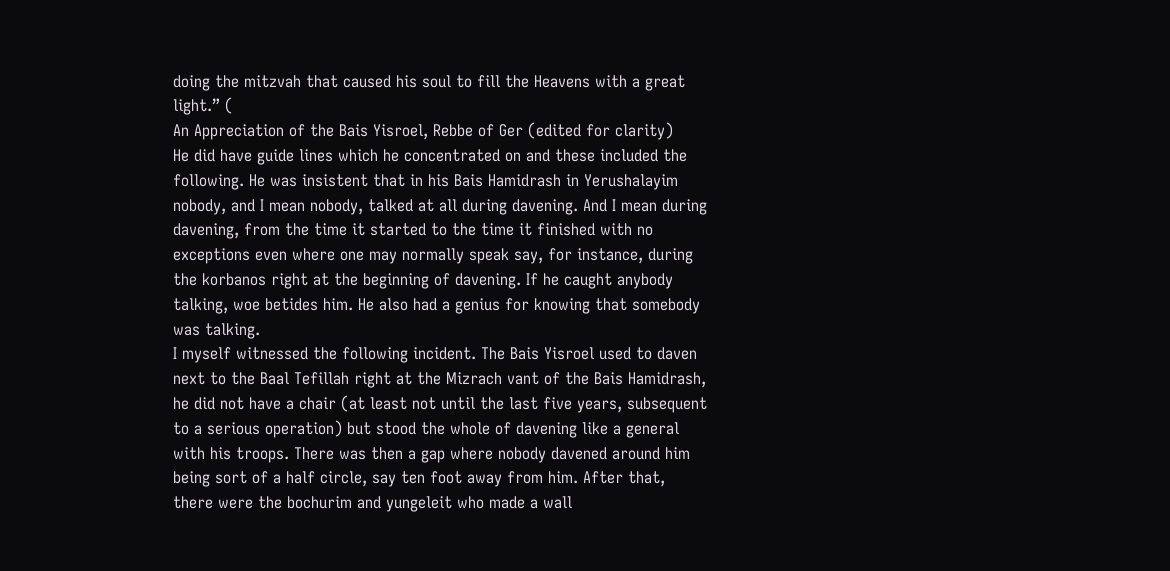doing the mitzvah that caused his soul to fill the Heavens with a great light.” (
An Appreciation of the Bais Yisroel, Rebbe of Ger (edited for clarity)
He did have guide lines which he concentrated on and these included the following. He was insistent that in his Bais Hamidrash in Yerushalayim nobody, and I mean nobody, talked at all during davening. And I mean during davening, from the time it started to the time it finished with no exceptions even where one may normally speak say, for instance, during the korbanos right at the beginning of davening. If he caught anybody talking, woe betides him. He also had a genius for knowing that somebody was talking.
I myself witnessed the following incident. The Bais Yisroel used to daven next to the Baal Tefillah right at the Mizrach vant of the Bais Hamidrash, he did not have a chair (at least not until the last five years, subsequent to a serious operation) but stood the whole of davening like a general with his troops. There was then a gap where nobody davened around him being sort of a half circle, say ten foot away from him. After that, there were the bochurim and yungeleit who made a wall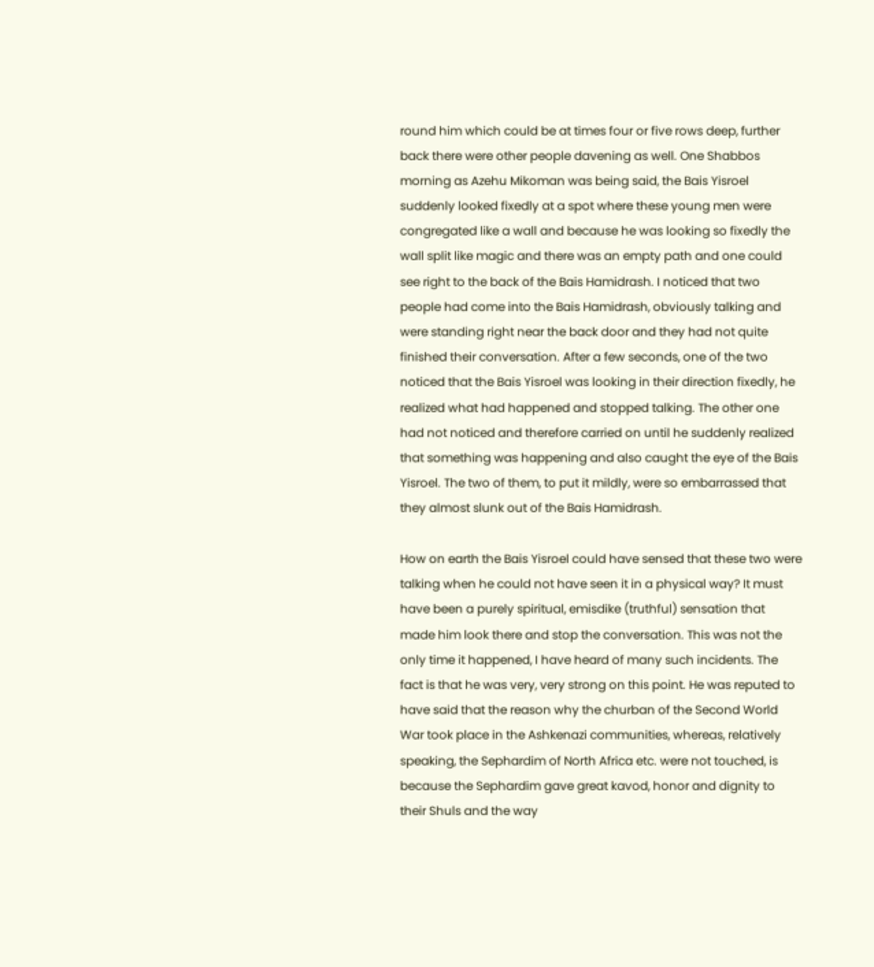round him which could be at times four or five rows deep, further back there were other people davening as well. One Shabbos morning as Azehu Mikoman was being said, the Bais Yisroel suddenly looked fixedly at a spot where these young men were congregated like a wall and because he was looking so fixedly the wall split like magic and there was an empty path and one could see right to the back of the Bais Hamidrash. I noticed that two people had come into the Bais Hamidrash, obviously talking and were standing right near the back door and they had not quite finished their conversation. After a few seconds, one of the two noticed that the Bais Yisroel was looking in their direction fixedly, he realized what had happened and stopped talking. The other one had not noticed and therefore carried on until he suddenly realized that something was happening and also caught the eye of the Bais Yisroel. The two of them, to put it mildly, were so embarrassed that they almost slunk out of the Bais Hamidrash.

How on earth the Bais Yisroel could have sensed that these two were talking when he could not have seen it in a physical way? It must have been a purely spiritual, emisdike (truthful) sensation that made him look there and stop the conversation. This was not the only time it happened, I have heard of many such incidents. The fact is that he was very, very strong on this point. He was reputed to have said that the reason why the churban of the Second World War took place in the Ashkenazi communities, whereas, relatively speaking, the Sephardim of North Africa etc. were not touched, is because the Sephardim gave great kavod, honor and dignity to their Shuls and the way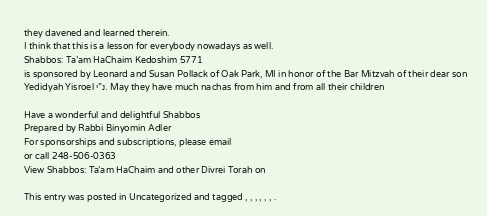they davened and learned therein.
I think that this is a lesson for everybody nowadays as well.
Shabbos: Ta’am HaChaim Kedoshim 5771
is sponsored by Leonard and Susan Pollack of Oak Park, MI in honor of the Bar Mitzvah of their dear son Yedidyah Yisroel נ”י. May they have much nachas from him and from all their children

Have a wonderful and delightful Shabbos
Prepared by Rabbi Binyomin Adler
For sponsorships and subscriptions, please email
or call 248-506-0363
View Shabbos: Ta’am HaChaim and other Divrei Torah on

This entry was posted in Uncategorized and tagged , , , , , , .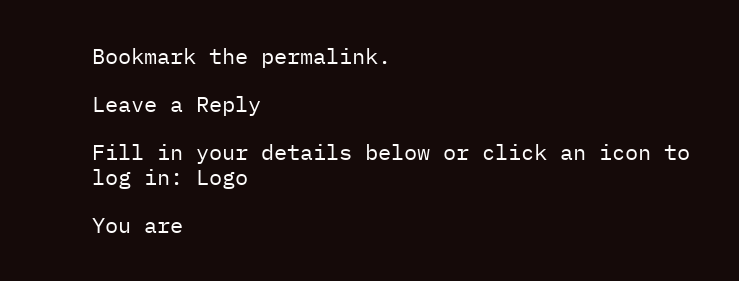Bookmark the permalink.

Leave a Reply

Fill in your details below or click an icon to log in: Logo

You are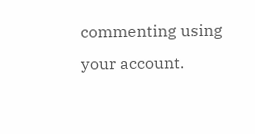commenting using your account.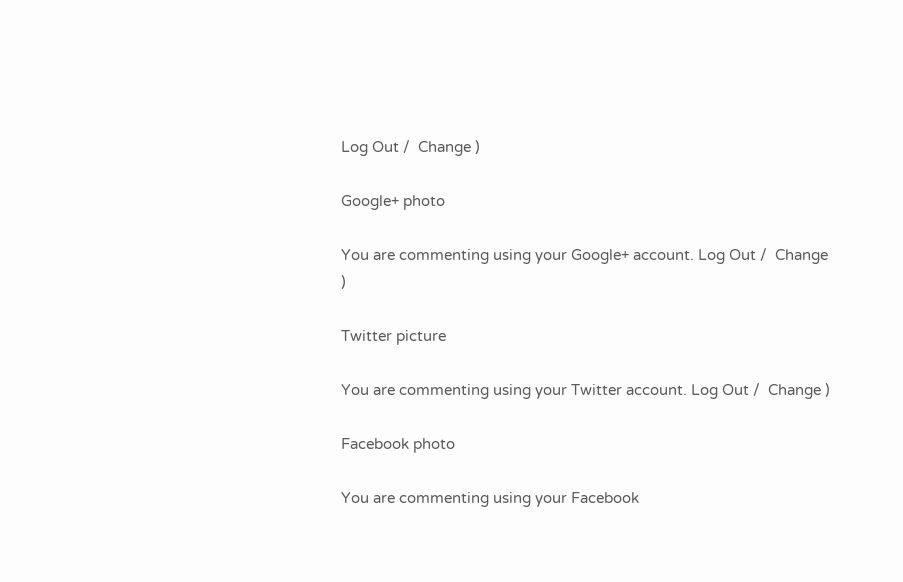Log Out /  Change )

Google+ photo

You are commenting using your Google+ account. Log Out /  Change )

Twitter picture

You are commenting using your Twitter account. Log Out /  Change )

Facebook photo

You are commenting using your Facebook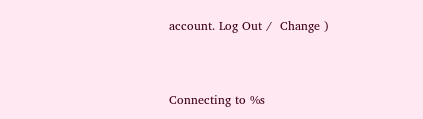account. Log Out /  Change )


Connecting to %s